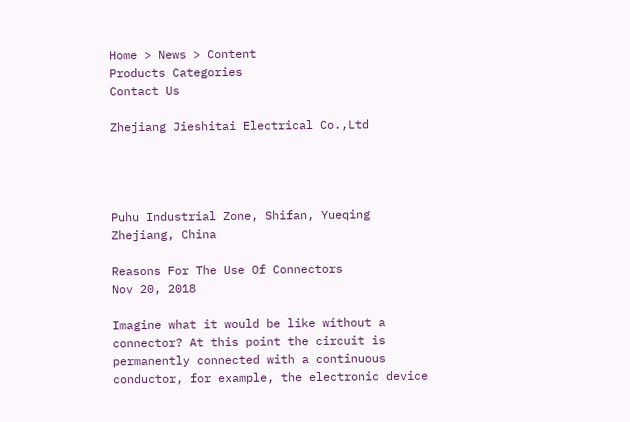Home > News > Content
Products Categories
Contact Us

Zhejiang Jieshitai Electrical Co.,Ltd




Puhu Industrial Zone, Shifan, Yueqing Zhejiang, China

Reasons For The Use Of Connectors
Nov 20, 2018

Imagine what it would be like without a connector? At this point the circuit is permanently connected with a continuous conductor, for example, the electronic device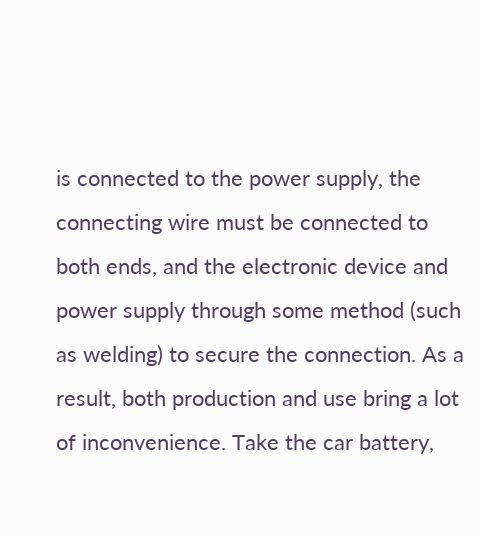is connected to the power supply, the connecting wire must be connected to both ends, and the electronic device and power supply through some method (such as welding) to secure the connection. As a result, both production and use bring a lot of inconvenience. Take the car battery,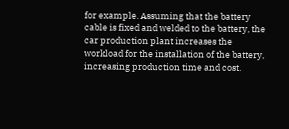for example. Assuming that the battery cable is fixed and welded to the battery, the car production plant increases the workload for the installation of the battery, increasing production time and cost.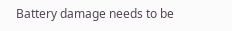Battery damage needs to be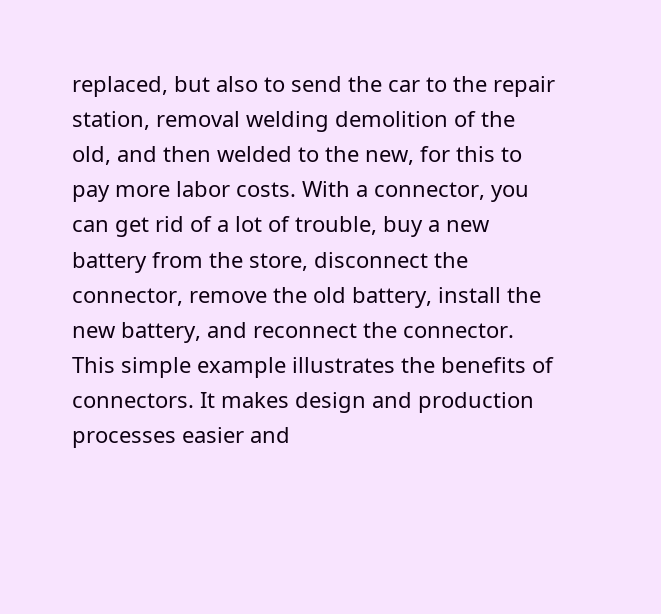replaced, but also to send the car to the repair station, removal welding demolition of the old, and then welded to the new, for this to pay more labor costs. With a connector, you can get rid of a lot of trouble, buy a new battery from the store, disconnect the connector, remove the old battery, install the new battery, and reconnect the connector. This simple example illustrates the benefits of connectors. It makes design and production processes easier and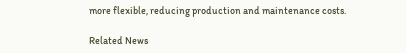more flexible, reducing production and maintenance costs.

Related News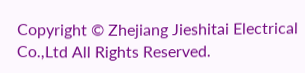Copyright © Zhejiang Jieshitai Electrical Co.,Ltd All Rights Reserved.